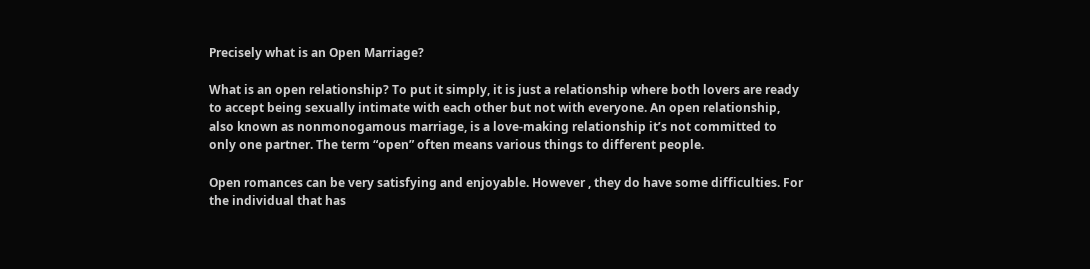Precisely what is an Open Marriage?

What is an open relationship? To put it simply, it is just a relationship where both lovers are ready to accept being sexually intimate with each other but not with everyone. An open relationship, also known as nonmonogamous marriage, is a love-making relationship it’s not committed to only one partner. The term “open” often means various things to different people.

Open romances can be very satisfying and enjoyable. However , they do have some difficulties. For the individual that has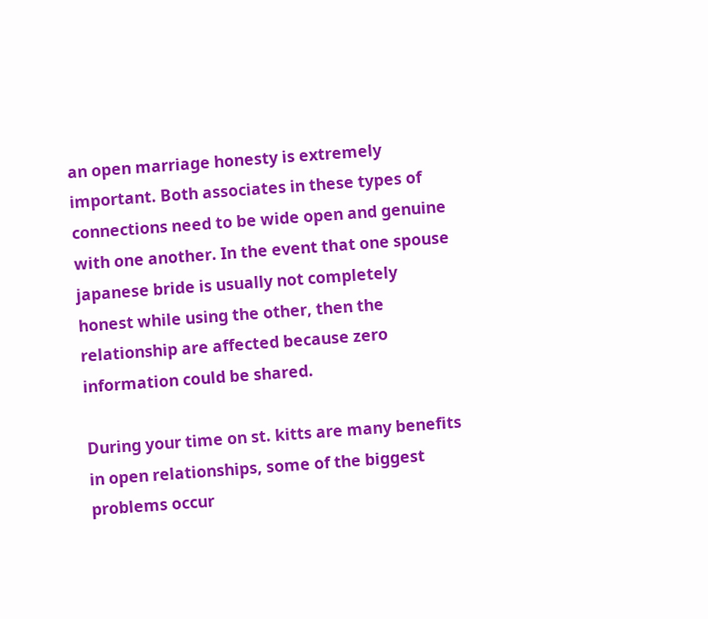an open marriage honesty is extremely important. Both associates in these types of connections need to be wide open and genuine with one another. In the event that one spouse japanese bride is usually not completely honest while using the other, then the relationship are affected because zero information could be shared.

During your time on st. kitts are many benefits in open relationships, some of the biggest problems occur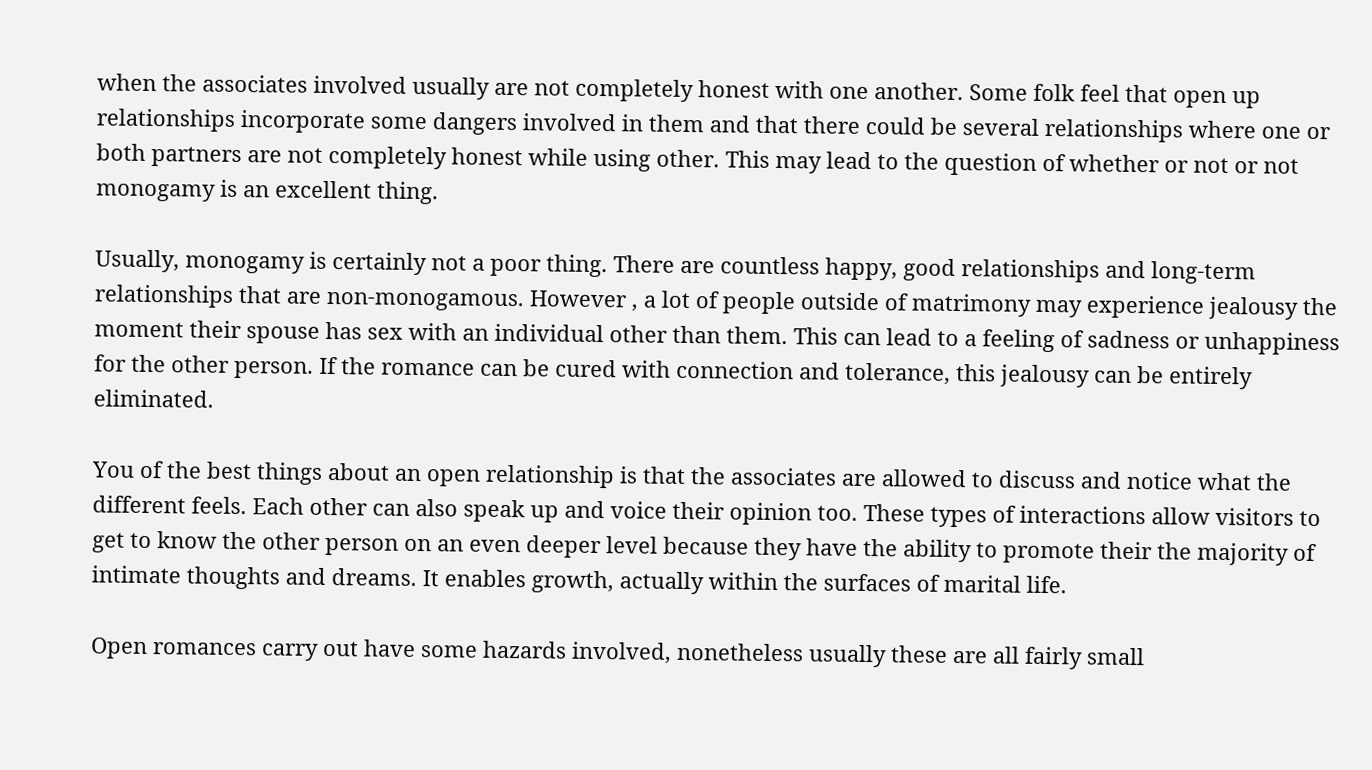when the associates involved usually are not completely honest with one another. Some folk feel that open up relationships incorporate some dangers involved in them and that there could be several relationships where one or both partners are not completely honest while using other. This may lead to the question of whether or not or not monogamy is an excellent thing.

Usually, monogamy is certainly not a poor thing. There are countless happy, good relationships and long-term relationships that are non-monogamous. However , a lot of people outside of matrimony may experience jealousy the moment their spouse has sex with an individual other than them. This can lead to a feeling of sadness or unhappiness for the other person. If the romance can be cured with connection and tolerance, this jealousy can be entirely eliminated.

You of the best things about an open relationship is that the associates are allowed to discuss and notice what the different feels. Each other can also speak up and voice their opinion too. These types of interactions allow visitors to get to know the other person on an even deeper level because they have the ability to promote their the majority of intimate thoughts and dreams. It enables growth, actually within the surfaces of marital life.

Open romances carry out have some hazards involved, nonetheless usually these are all fairly small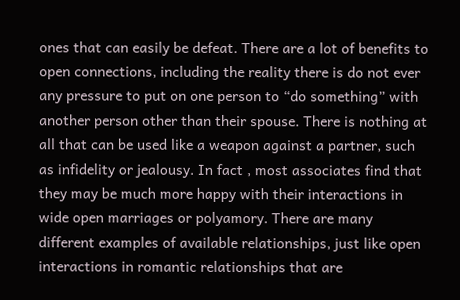ones that can easily be defeat. There are a lot of benefits to open connections, including the reality there is do not ever any pressure to put on one person to “do something” with another person other than their spouse. There is nothing at all that can be used like a weapon against a partner, such as infidelity or jealousy. In fact , most associates find that they may be much more happy with their interactions in wide open marriages or polyamory. There are many different examples of available relationships, just like open interactions in romantic relationships that are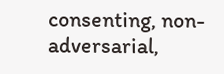consenting, non-adversarial,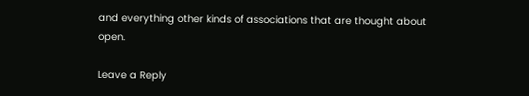and everything other kinds of associations that are thought about open.

Leave a Reply